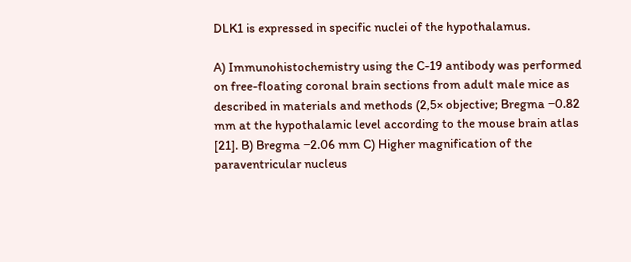DLK1 is expressed in specific nuclei of the hypothalamus.

A) Immunohistochemistry using the C-19 antibody was performed on free-floating coronal brain sections from adult male mice as described in materials and methods (2,5× objective; Bregma −0.82 mm at the hypothalamic level according to the mouse brain atlas [21]. B) Bregma −2.06 mm C) Higher magnification of the paraventricular nucleus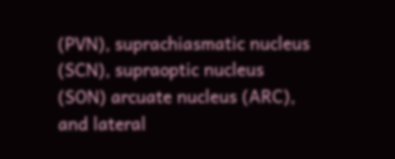(PVN), suprachiasmatic nucleus (SCN), supraoptic nucleus (SON) arcuate nucleus (ARC), and lateral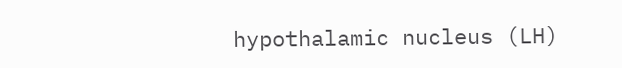hypothalamic nucleus (LH)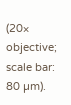(20× objective; scale bar: 80 µm).